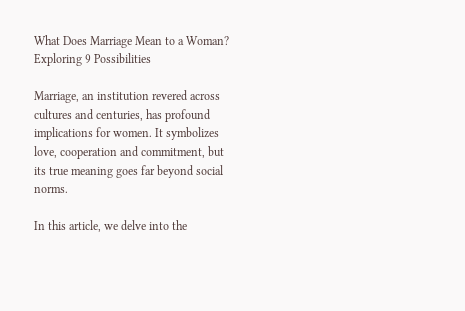What Does Marriage Mean to a Woman? Exploring 9 Possibilities

Marriage, an institution revered across cultures and centuries, has profound implications for women. It symbolizes love, cooperation and commitment, but its true meaning goes far beyond social norms.

In this article, we delve into the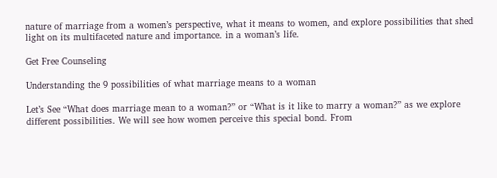nature of marriage from a women’s perspective, what it means to women, and explore possibilities that shed light on its multifaceted nature and importance. in a woman’s life.

Get Free Counseling

Understanding the 9 possibilities of what marriage means to a woman

Let’s See “What does marriage mean to a woman?” or “What is it like to marry a woman?” as we explore different possibilities. We will see how women perceive this special bond. From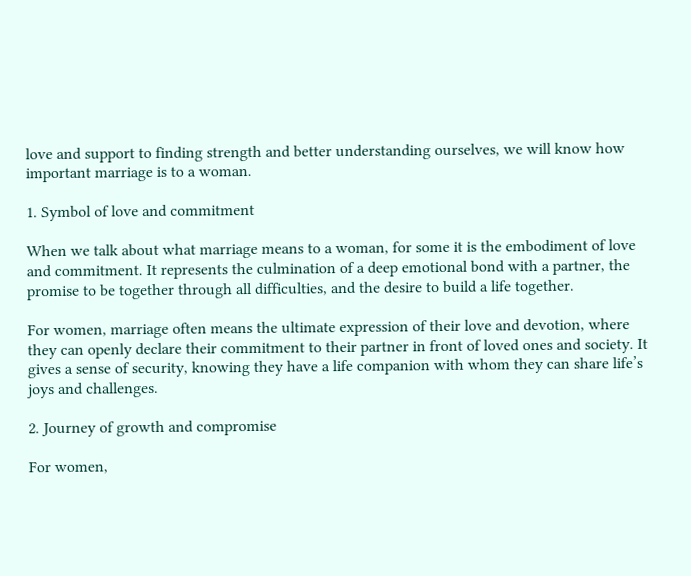love and support to finding strength and better understanding ourselves, we will know how important marriage is to a woman.

1. Symbol of love and commitment

When we talk about what marriage means to a woman, for some it is the embodiment of love and commitment. It represents the culmination of a deep emotional bond with a partner, the promise to be together through all difficulties, and the desire to build a life together.

For women, marriage often means the ultimate expression of their love and devotion, where they can openly declare their commitment to their partner in front of loved ones and society. It gives a sense of security, knowing they have a life companion with whom they can share life’s joys and challenges.

2. Journey of growth and compromise

For women,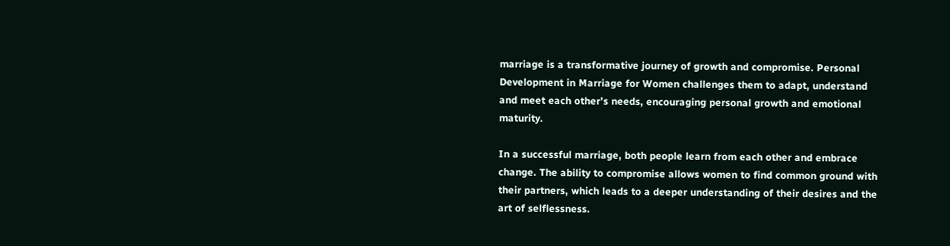marriage is a transformative journey of growth and compromise. Personal Development in Marriage for Women challenges them to adapt, understand and meet each other’s needs, encouraging personal growth and emotional maturity.

In a successful marriage, both people learn from each other and embrace change. The ability to compromise allows women to find common ground with their partners, which leads to a deeper understanding of their desires and the art of selflessness.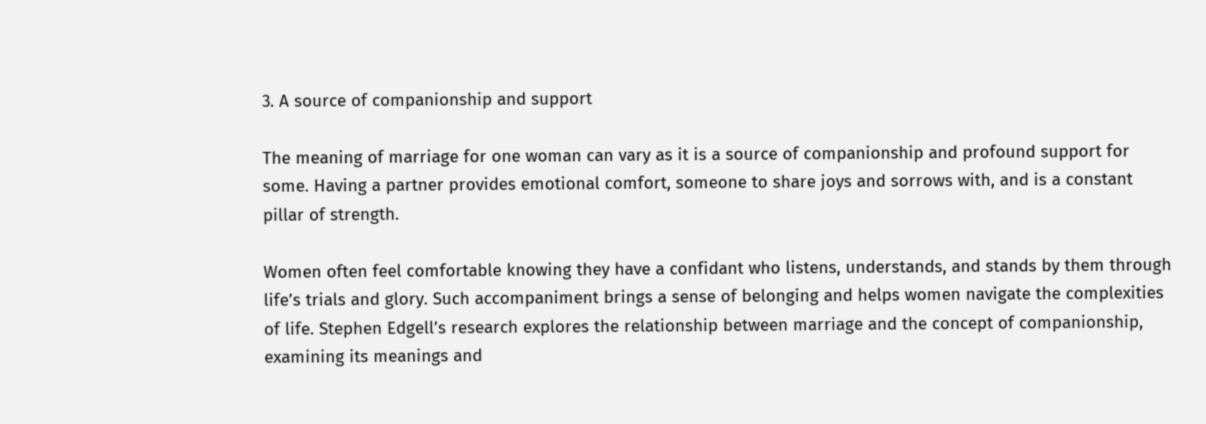3. A source of companionship and support

The meaning of marriage for one woman can vary as it is a source of companionship and profound support for some. Having a partner provides emotional comfort, someone to share joys and sorrows with, and is a constant pillar of strength.

Women often feel comfortable knowing they have a confidant who listens, understands, and stands by them through life’s trials and glory. Such accompaniment brings a sense of belonging and helps women navigate the complexities of life. Stephen Edgell’s research explores the relationship between marriage and the concept of companionship, examining its meanings and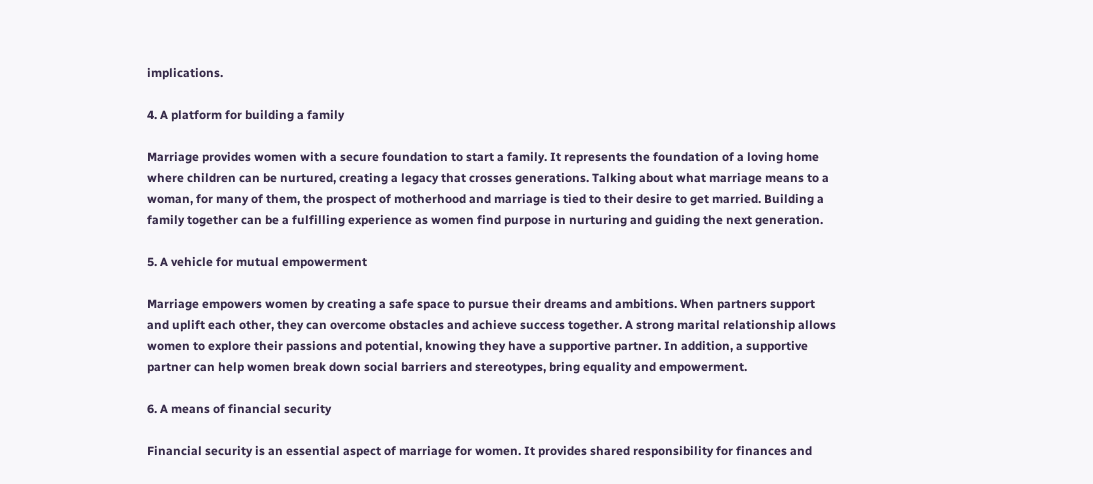implications.

4. A platform for building a family

Marriage provides women with a secure foundation to start a family. It represents the foundation of a loving home where children can be nurtured, creating a legacy that crosses generations. Talking about what marriage means to a woman, for many of them, the prospect of motherhood and marriage is tied to their desire to get married. Building a family together can be a fulfilling experience as women find purpose in nurturing and guiding the next generation.

5. A vehicle for mutual empowerment

Marriage empowers women by creating a safe space to pursue their dreams and ambitions. When partners support and uplift each other, they can overcome obstacles and achieve success together. A strong marital relationship allows women to explore their passions and potential, knowing they have a supportive partner. In addition, a supportive partner can help women break down social barriers and stereotypes, bring equality and empowerment.

6. A means of financial security

Financial security is an essential aspect of marriage for women. It provides shared responsibility for finances and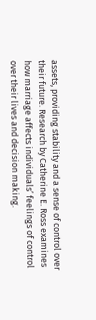assets, providing stability and a sense of control over their future. Research by Catherine E. Ross examines how marriage affects individuals’ feelings of control over their lives and decision making.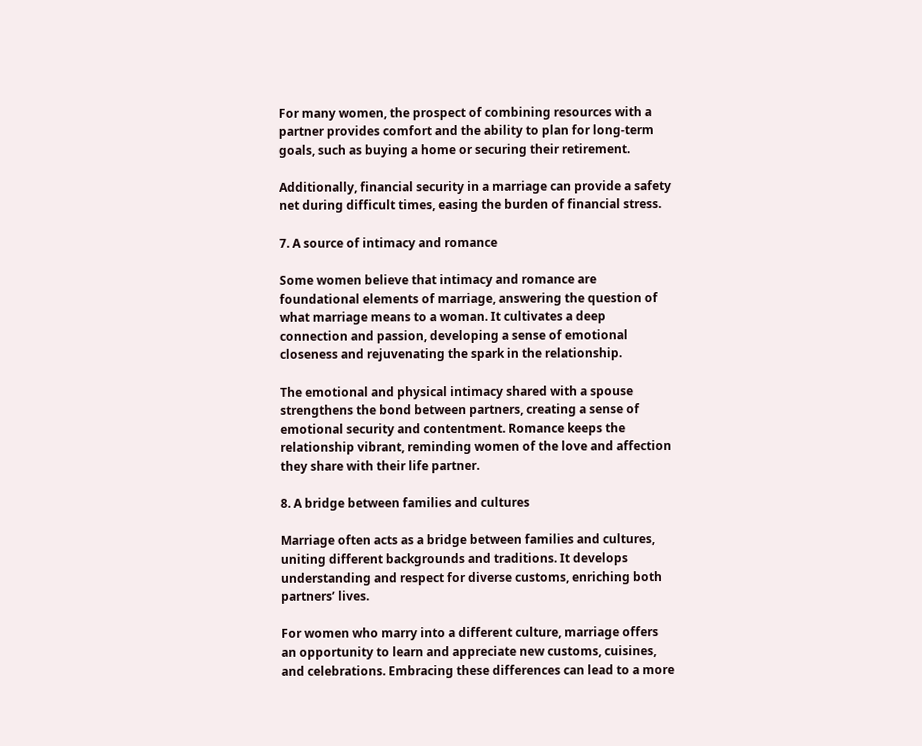For many women, the prospect of combining resources with a partner provides comfort and the ability to plan for long-term goals, such as buying a home or securing their retirement.

Additionally, financial security in a marriage can provide a safety net during difficult times, easing the burden of financial stress.

7. A source of intimacy and romance

Some women believe that intimacy and romance are foundational elements of marriage, answering the question of what marriage means to a woman. It cultivates a deep connection and passion, developing a sense of emotional closeness and rejuvenating the spark in the relationship.

The emotional and physical intimacy shared with a spouse strengthens the bond between partners, creating a sense of emotional security and contentment. Romance keeps the relationship vibrant, reminding women of the love and affection they share with their life partner.

8. A bridge between families and cultures

Marriage often acts as a bridge between families and cultures, uniting different backgrounds and traditions. It develops understanding and respect for diverse customs, enriching both partners’ lives.

For women who marry into a different culture, marriage offers an opportunity to learn and appreciate new customs, cuisines, and celebrations. Embracing these differences can lead to a more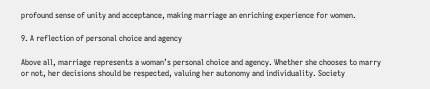profound sense of unity and acceptance, making marriage an enriching experience for women.

9. A reflection of personal choice and agency

Above all, marriage represents a woman’s personal choice and agency. Whether she chooses to marry or not, her decisions should be respected, valuing her autonomy and individuality. Society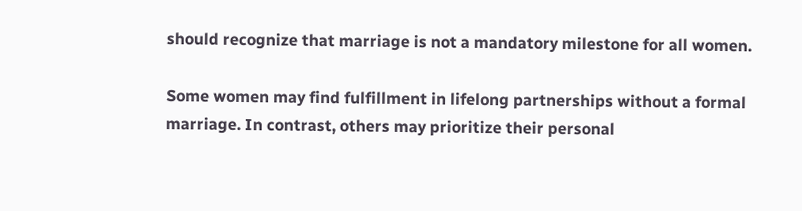should recognize that marriage is not a mandatory milestone for all women.

Some women may find fulfillment in lifelong partnerships without a formal marriage. In contrast, others may prioritize their personal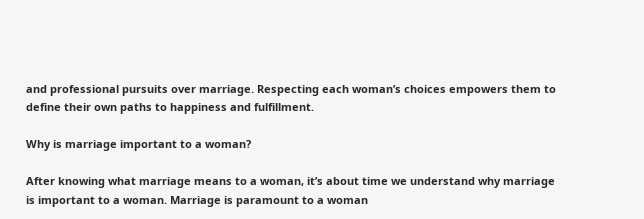and professional pursuits over marriage. Respecting each woman’s choices empowers them to define their own paths to happiness and fulfillment.

Why is marriage important to a woman?

After knowing what marriage means to a woman, it’s about time we understand why marriage is important to a woman. Marriage is paramount to a woman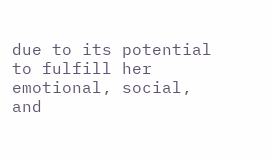due to its potential to fulfill her emotional, social, and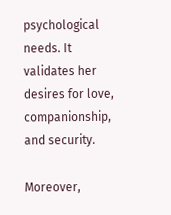psychological needs. It validates her desires for love, companionship, and security.

Moreover,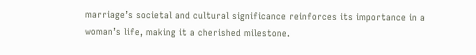marriage’s societal and cultural significance reinforces its importance in a woman’s life, making it a cherished milestone.